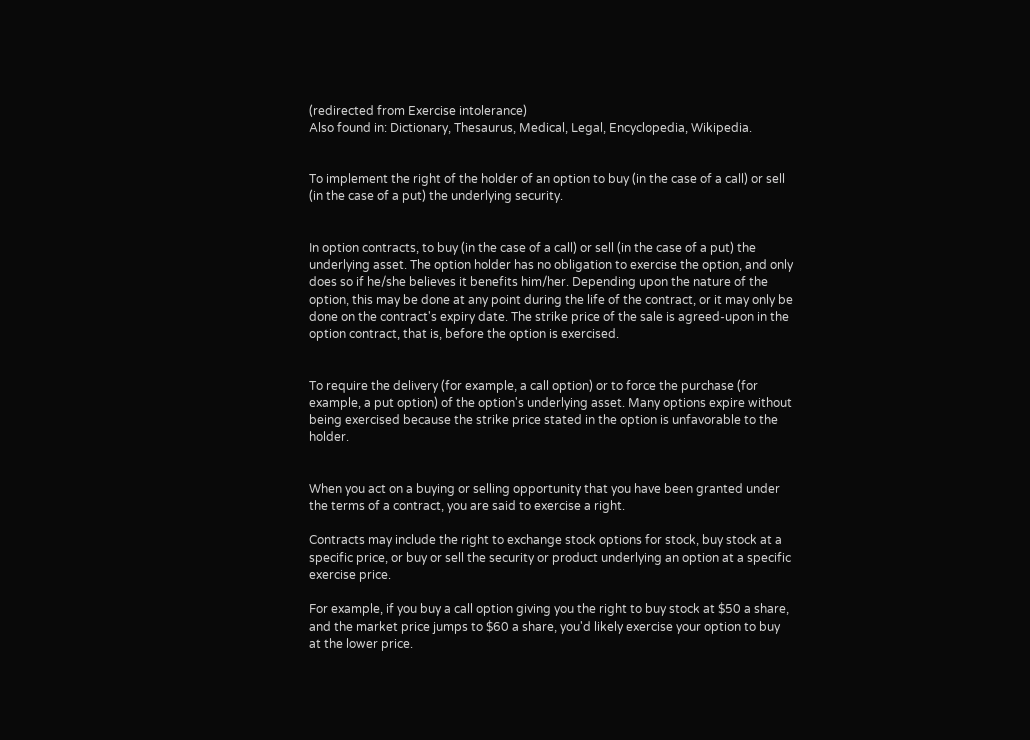(redirected from Exercise intolerance)
Also found in: Dictionary, Thesaurus, Medical, Legal, Encyclopedia, Wikipedia.


To implement the right of the holder of an option to buy (in the case of a call) or sell (in the case of a put) the underlying security.


In option contracts, to buy (in the case of a call) or sell (in the case of a put) the underlying asset. The option holder has no obligation to exercise the option, and only does so if he/she believes it benefits him/her. Depending upon the nature of the option, this may be done at any point during the life of the contract, or it may only be done on the contract's expiry date. The strike price of the sale is agreed-upon in the option contract, that is, before the option is exercised.


To require the delivery (for example, a call option) or to force the purchase (for example, a put option) of the option's underlying asset. Many options expire without being exercised because the strike price stated in the option is unfavorable to the holder.


When you act on a buying or selling opportunity that you have been granted under the terms of a contract, you are said to exercise a right.

Contracts may include the right to exchange stock options for stock, buy stock at a specific price, or buy or sell the security or product underlying an option at a specific exercise price.

For example, if you buy a call option giving you the right to buy stock at $50 a share, and the market price jumps to $60 a share, you'd likely exercise your option to buy at the lower price.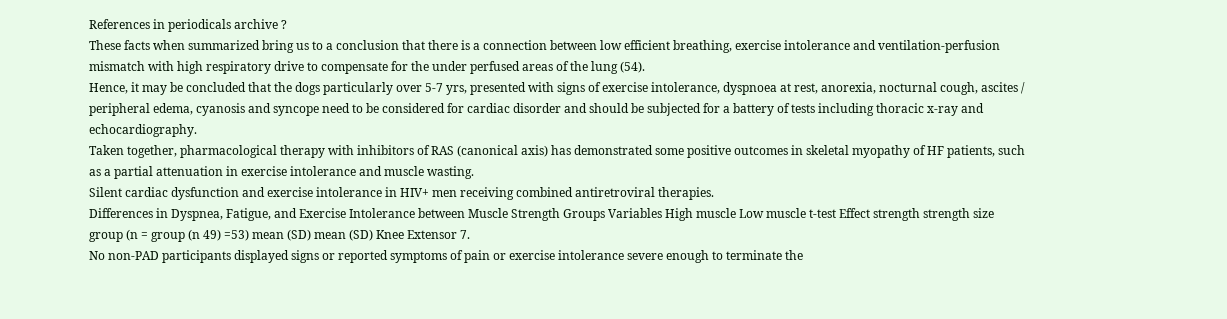References in periodicals archive ?
These facts when summarized bring us to a conclusion that there is a connection between low efficient breathing, exercise intolerance and ventilation-perfusion mismatch with high respiratory drive to compensate for the under perfused areas of the lung (54).
Hence, it may be concluded that the dogs particularly over 5-7 yrs, presented with signs of exercise intolerance, dyspnoea at rest, anorexia, nocturnal cough, ascites / peripheral edema, cyanosis and syncope need to be considered for cardiac disorder and should be subjected for a battery of tests including thoracic x-ray and echocardiography.
Taken together, pharmacological therapy with inhibitors of RAS (canonical axis) has demonstrated some positive outcomes in skeletal myopathy of HF patients, such as a partial attenuation in exercise intolerance and muscle wasting.
Silent cardiac dysfunction and exercise intolerance in HIV+ men receiving combined antiretroviral therapies.
Differences in Dyspnea, Fatigue, and Exercise Intolerance between Muscle Strength Groups Variables High muscle Low muscle t-test Effect strength strength size group (n = group (n 49) =53) mean (SD) mean (SD) Knee Extensor 7.
No non-PAD participants displayed signs or reported symptoms of pain or exercise intolerance severe enough to terminate the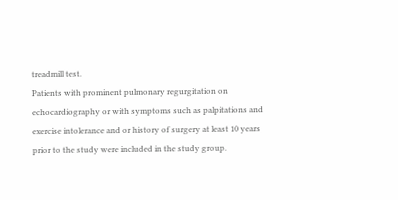treadmill test.
Patients with prominent pulmonary regurgitation on echocardiography or with symptoms such as palpitations and exercise intolerance and or history of surgery at least 10 years prior to the study were included in the study group.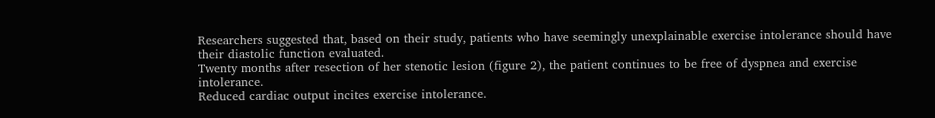Researchers suggested that, based on their study, patients who have seemingly unexplainable exercise intolerance should have their diastolic function evaluated.
Twenty months after resection of her stenotic lesion (figure 2), the patient continues to be free of dyspnea and exercise intolerance.
Reduced cardiac output incites exercise intolerance.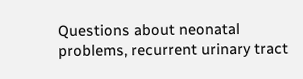Questions about neonatal problems, recurrent urinary tract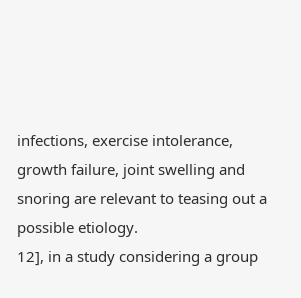infections, exercise intolerance, growth failure, joint swelling and snoring are relevant to teasing out a possible etiology.
12], in a study considering a group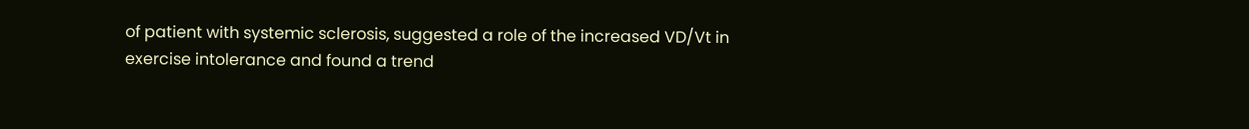of patient with systemic sclerosis, suggested a role of the increased VD/Vt in exercise intolerance and found a trend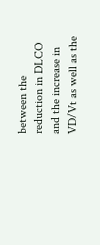between the reduction in DLCO and the increase in VD/Vt as well as the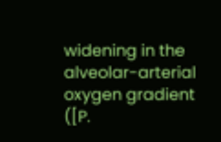widening in the alveolar-arterial oxygen gradient ([P.